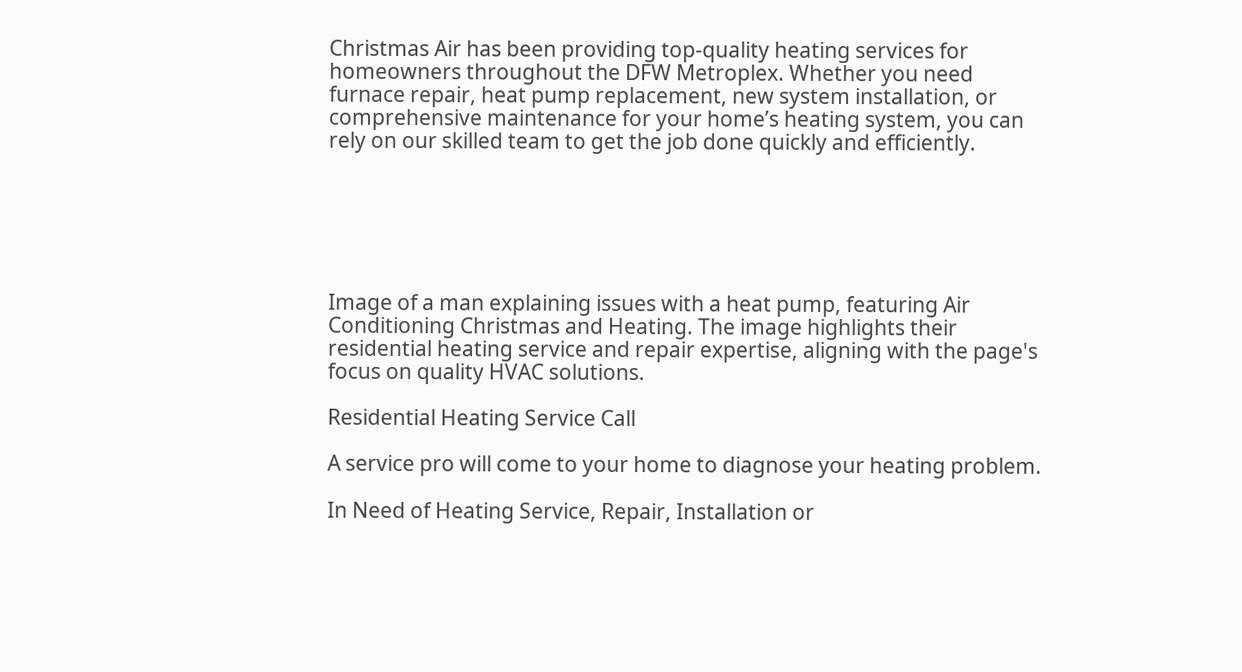Christmas Air has been providing top-quality heating services for homeowners throughout the DFW Metroplex. Whether you need furnace repair, heat pump replacement, new system installation, or comprehensive maintenance for your home’s heating system, you can rely on our skilled team to get the job done quickly and efficiently.






Image of a man explaining issues with a heat pump, featuring Air Conditioning Christmas and Heating. The image highlights their residential heating service and repair expertise, aligning with the page's focus on quality HVAC solutions.

Residential Heating Service Call

A service pro will come to your home to diagnose your heating problem.

In Need of Heating Service, Repair, Installation or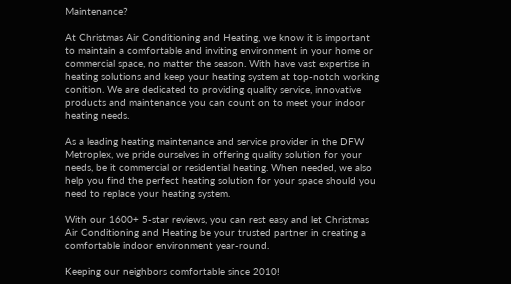Maintenance?

At Christmas Air Conditioning and Heating, we know it is important to maintain a comfortable and inviting environment in your home or commercial space, no matter the season. With have vast expertise in heating solutions and keep your heating system at top-notch working conition. We are dedicated to providing quality service, innovative products and maintenance you can count on to meet your indoor heating needs.

As a leading heating maintenance and service provider in the DFW Metroplex, we pride ourselves in offering quality solution for your needs, be it commercial or residential heating. When needed, we also help you find the perfect heating solution for your space should you need to replace your heating system.

With our 1600+ 5-star reviews, you can rest easy and let Christmas Air Conditioning and Heating be your trusted partner in creating a comfortable indoor environment year-round.

Keeping our neighbors comfortable since 2010!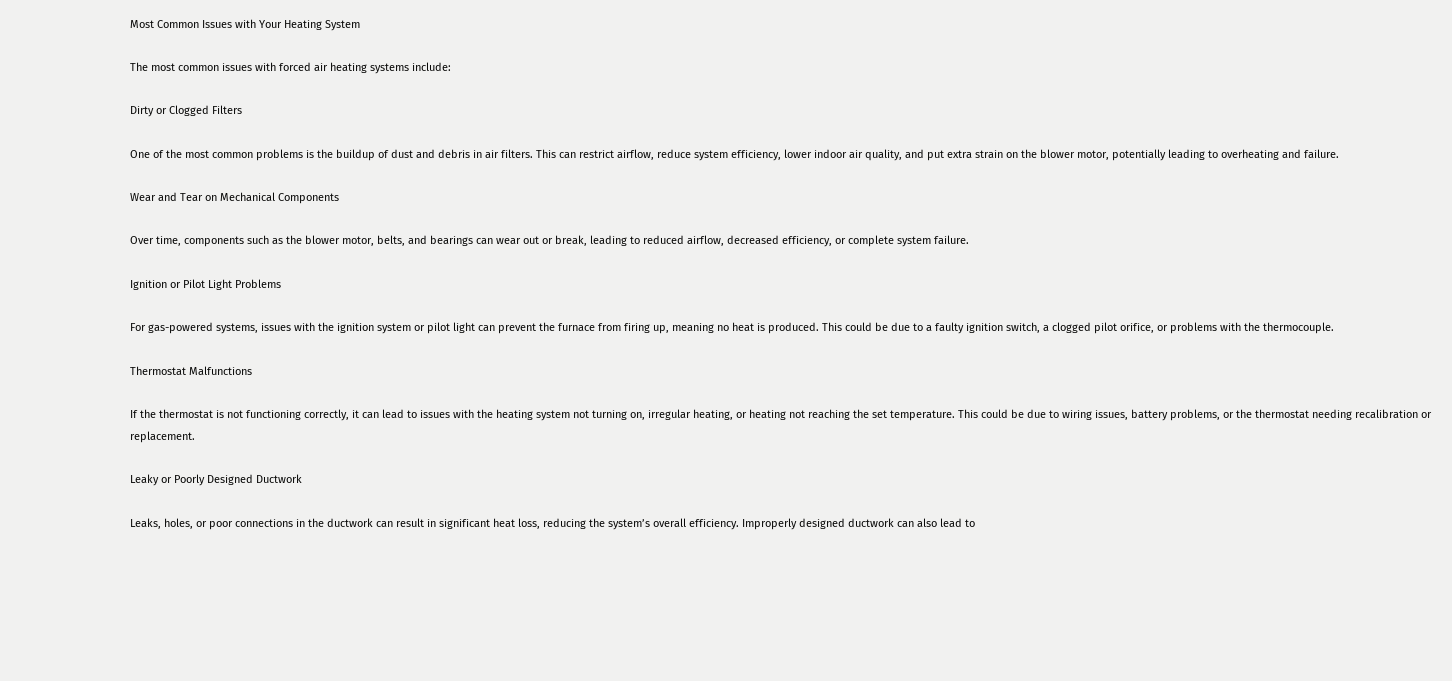Most Common Issues with Your Heating System

The most common issues with forced air heating systems include:

Dirty or Clogged Filters

One of the most common problems is the buildup of dust and debris in air filters. This can restrict airflow, reduce system efficiency, lower indoor air quality, and put extra strain on the blower motor, potentially leading to overheating and failure.

Wear and Tear on Mechanical Components

Over time, components such as the blower motor, belts, and bearings can wear out or break, leading to reduced airflow, decreased efficiency, or complete system failure.

Ignition or Pilot Light Problems

For gas-powered systems, issues with the ignition system or pilot light can prevent the furnace from firing up, meaning no heat is produced. This could be due to a faulty ignition switch, a clogged pilot orifice, or problems with the thermocouple.

Thermostat Malfunctions

If the thermostat is not functioning correctly, it can lead to issues with the heating system not turning on, irregular heating, or heating not reaching the set temperature. This could be due to wiring issues, battery problems, or the thermostat needing recalibration or replacement.

Leaky or Poorly Designed Ductwork

Leaks, holes, or poor connections in the ductwork can result in significant heat loss, reducing the system’s overall efficiency. Improperly designed ductwork can also lead to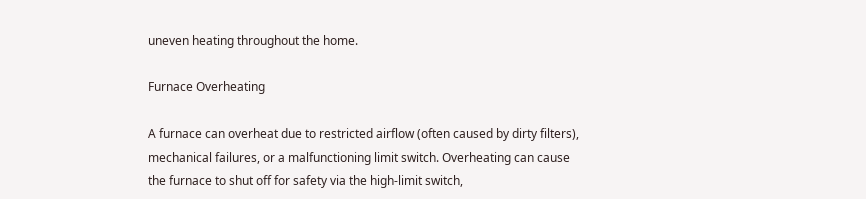uneven heating throughout the home.

Furnace Overheating

A furnace can overheat due to restricted airflow (often caused by dirty filters), mechanical failures, or a malfunctioning limit switch. Overheating can cause the furnace to shut off for safety via the high-limit switch,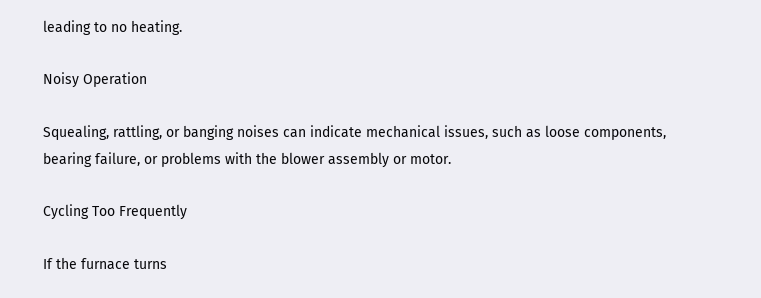leading to no heating.

Noisy Operation

Squealing, rattling, or banging noises can indicate mechanical issues, such as loose components, bearing failure, or problems with the blower assembly or motor.

Cycling Too Frequently

If the furnace turns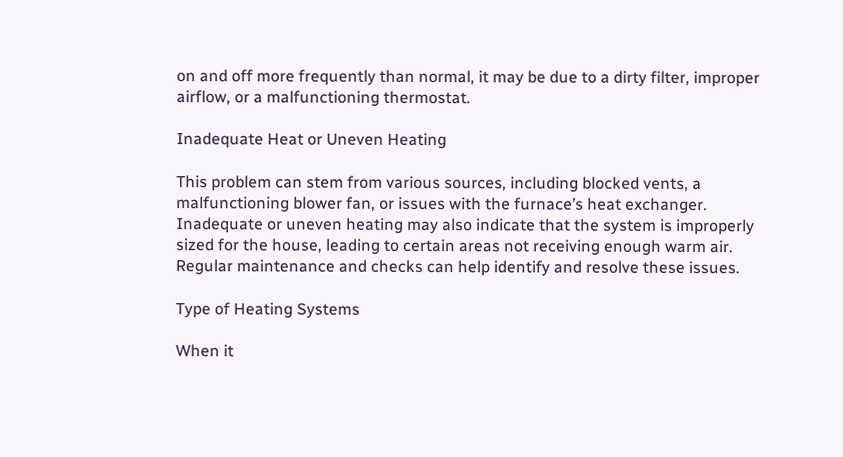on and off more frequently than normal, it may be due to a dirty filter, improper airflow, or a malfunctioning thermostat.

Inadequate Heat or Uneven Heating

This problem can stem from various sources, including blocked vents, a malfunctioning blower fan, or issues with the furnace’s heat exchanger. Inadequate or uneven heating may also indicate that the system is improperly sized for the house, leading to certain areas not receiving enough warm air. Regular maintenance and checks can help identify and resolve these issues.

Type of Heating Systems

When it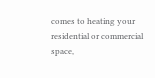comes to heating your residential or commercial space,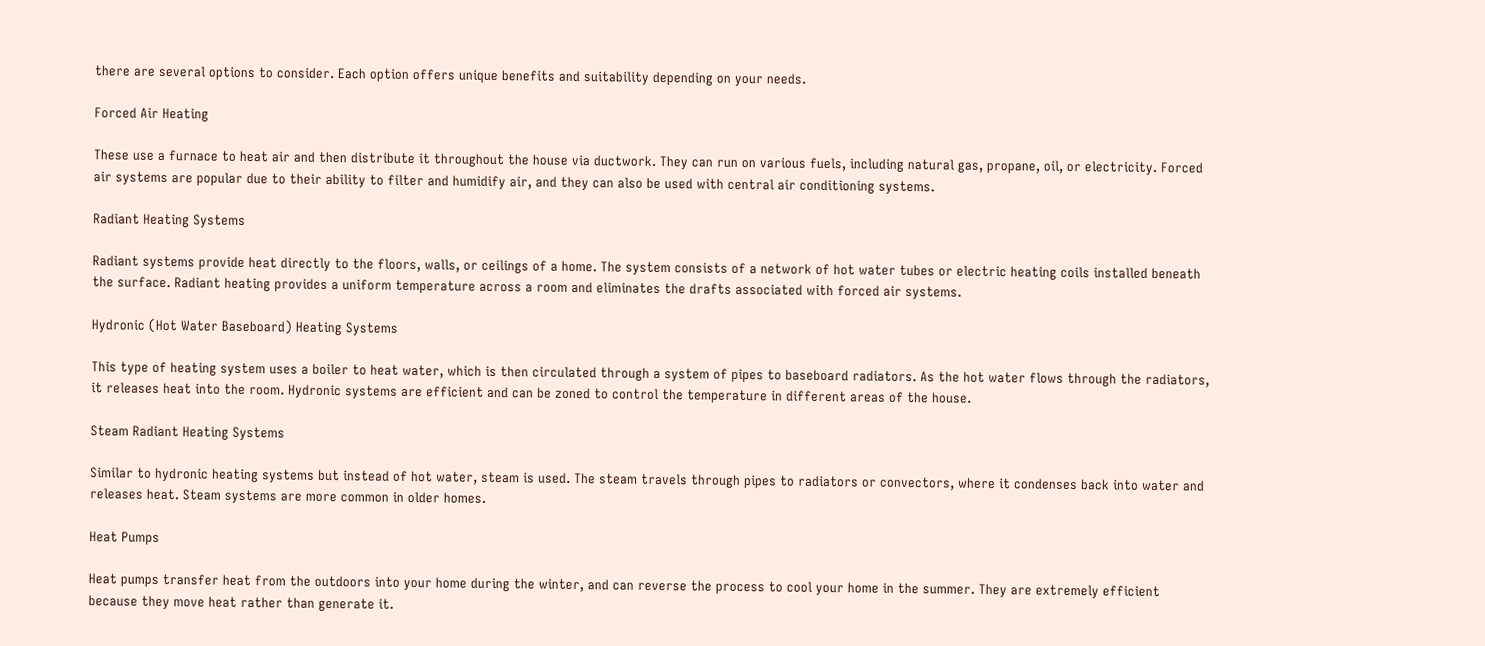there are several options to consider. Each option offers unique benefits and suitability depending on your needs.

Forced Air Heating

These use a furnace to heat air and then distribute it throughout the house via ductwork. They can run on various fuels, including natural gas, propane, oil, or electricity. Forced air systems are popular due to their ability to filter and humidify air, and they can also be used with central air conditioning systems.

Radiant Heating Systems

Radiant systems provide heat directly to the floors, walls, or ceilings of a home. The system consists of a network of hot water tubes or electric heating coils installed beneath the surface. Radiant heating provides a uniform temperature across a room and eliminates the drafts associated with forced air systems.

Hydronic (Hot Water Baseboard) Heating Systems

This type of heating system uses a boiler to heat water, which is then circulated through a system of pipes to baseboard radiators. As the hot water flows through the radiators, it releases heat into the room. Hydronic systems are efficient and can be zoned to control the temperature in different areas of the house.

Steam Radiant Heating Systems

Similar to hydronic heating systems but instead of hot water, steam is used. The steam travels through pipes to radiators or convectors, where it condenses back into water and releases heat. Steam systems are more common in older homes.

Heat Pumps

Heat pumps transfer heat from the outdoors into your home during the winter, and can reverse the process to cool your home in the summer. They are extremely efficient because they move heat rather than generate it.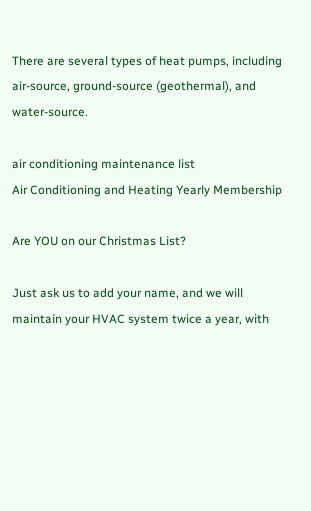There are several types of heat pumps, including air-source, ground-source (geothermal), and water-source.

air conditioning maintenance list
Air Conditioning and Heating Yearly Membership

Are YOU on our Christmas List?

Just ask us to add your name, and we will maintain your HVAC system twice a year, with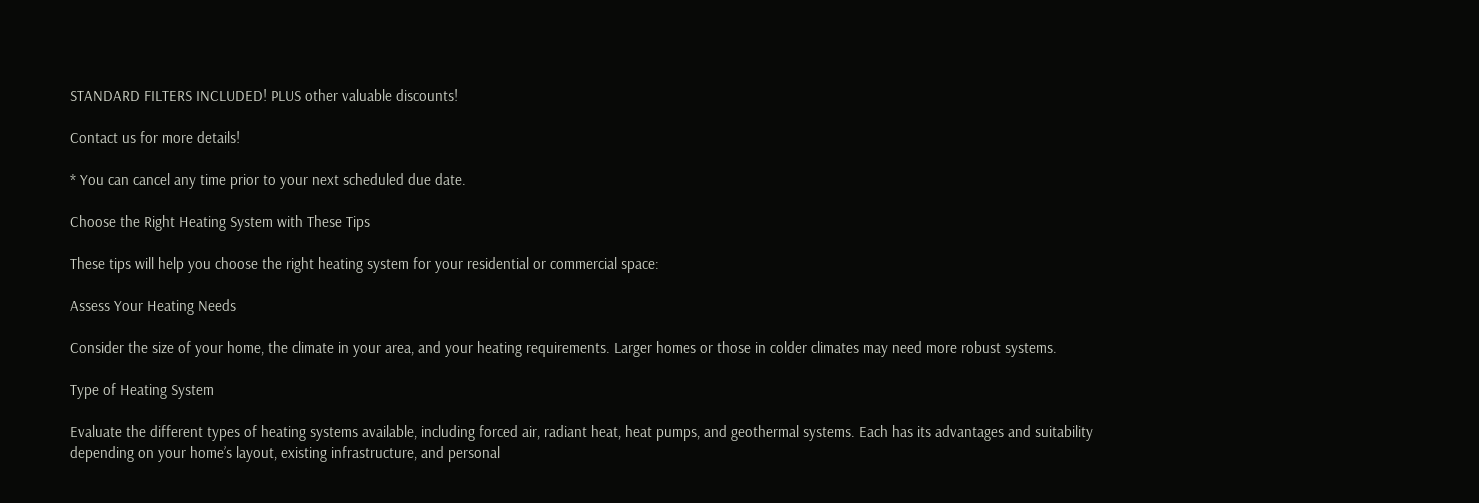STANDARD FILTERS INCLUDED! PLUS other valuable discounts!

Contact us for more details!

* You can cancel any time prior to your next scheduled due date.

Choose the Right Heating System with These Tips

These tips will help you choose the right heating system for your residential or commercial space:

Assess Your Heating Needs

Consider the size of your home, the climate in your area, and your heating requirements. Larger homes or those in colder climates may need more robust systems.

Type of Heating System

Evaluate the different types of heating systems available, including forced air, radiant heat, heat pumps, and geothermal systems. Each has its advantages and suitability depending on your home’s layout, existing infrastructure, and personal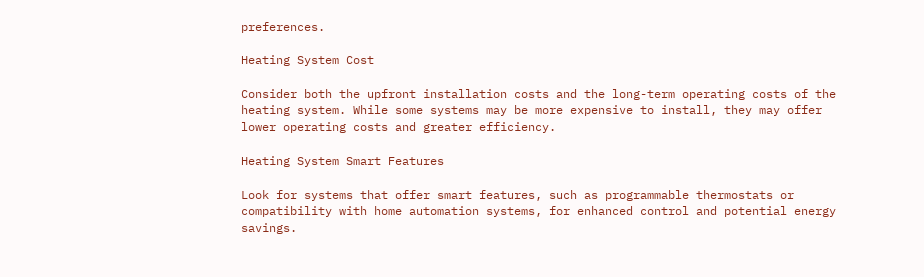preferences.

Heating System Cost

Consider both the upfront installation costs and the long-term operating costs of the heating system. While some systems may be more expensive to install, they may offer lower operating costs and greater efficiency.

Heating System Smart Features

Look for systems that offer smart features, such as programmable thermostats or compatibility with home automation systems, for enhanced control and potential energy savings.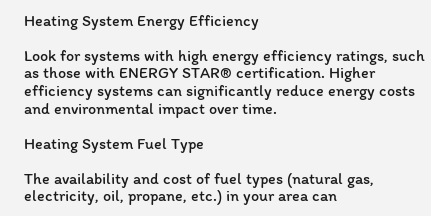Heating System Energy Efficiency

Look for systems with high energy efficiency ratings, such as those with ENERGY STAR® certification. Higher efficiency systems can significantly reduce energy costs and environmental impact over time.

Heating System Fuel Type

The availability and cost of fuel types (natural gas, electricity, oil, propane, etc.) in your area can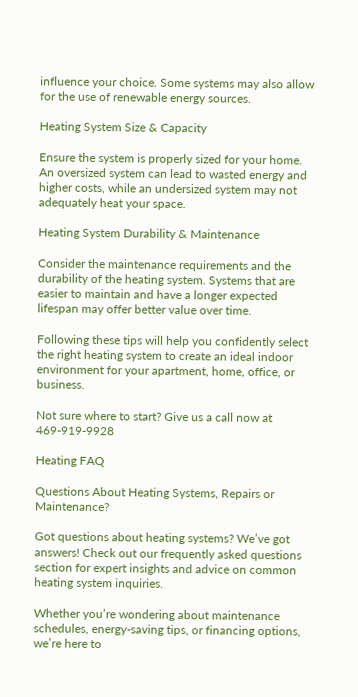influence your choice. Some systems may also allow for the use of renewable energy sources.

Heating System Size & Capacity

Ensure the system is properly sized for your home. An oversized system can lead to wasted energy and higher costs, while an undersized system may not adequately heat your space.

Heating System Durability & Maintenance

Consider the maintenance requirements and the durability of the heating system. Systems that are easier to maintain and have a longer expected lifespan may offer better value over time.

Following these tips will help you confidently select the right heating system to create an ideal indoor environment for your apartment, home, office, or business.

Not sure where to start? Give us a call now at 469-919-9928

Heating FAQ

Questions About Heating Systems, Repairs or Maintenance?

Got questions about heating systems? We’ve got answers! Check out our frequently asked questions section for expert insights and advice on common heating system inquiries.

Whether you’re wondering about maintenance schedules, energy-saving tips, or financing options, we’re here to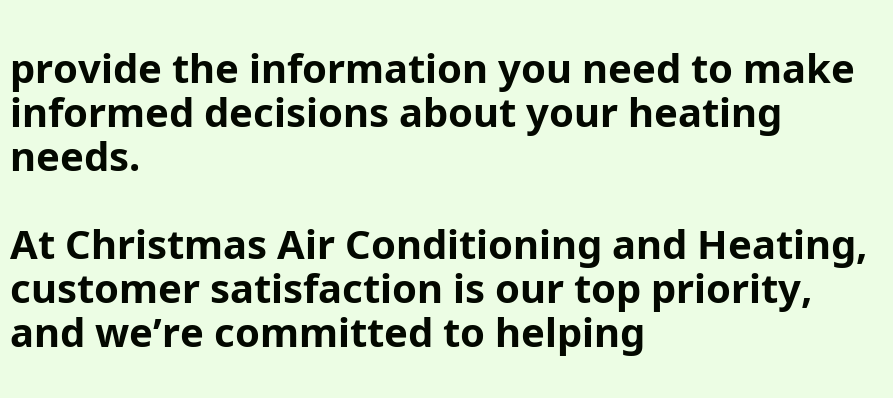provide the information you need to make informed decisions about your heating needs.

At Christmas Air Conditioning and Heating, customer satisfaction is our top priority, and we’re committed to helping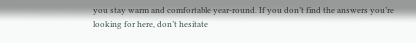you stay warm and comfortable year-round. If you don’t find the answers you’re looking for here, don’t hesitate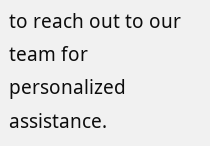to reach out to our team for personalized assistance.